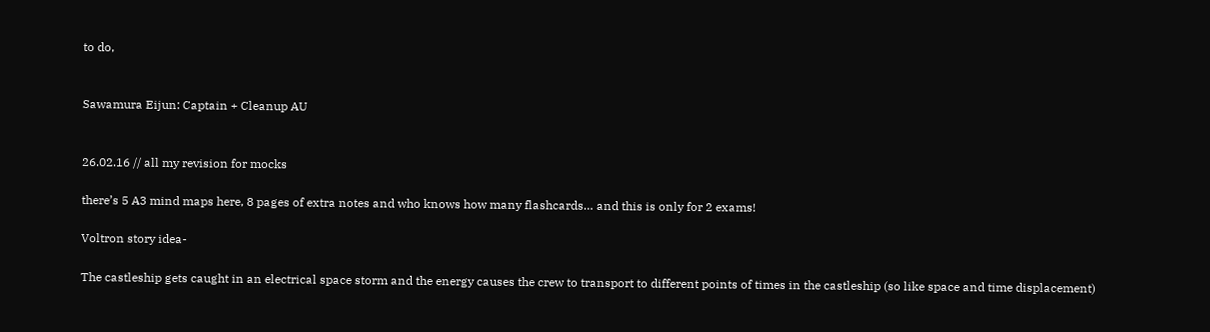to do,


Sawamura Eijun: Captain + Cleanup AU


26.02.16 // all my revision for mocks

there’s 5 A3 mind maps here, 8 pages of extra notes and who knows how many flashcards… and this is only for 2 exams!

Voltron story idea-

The castleship gets caught in an electrical space storm and the energy causes the crew to transport to different points of times in the castleship (so like space and time displacement)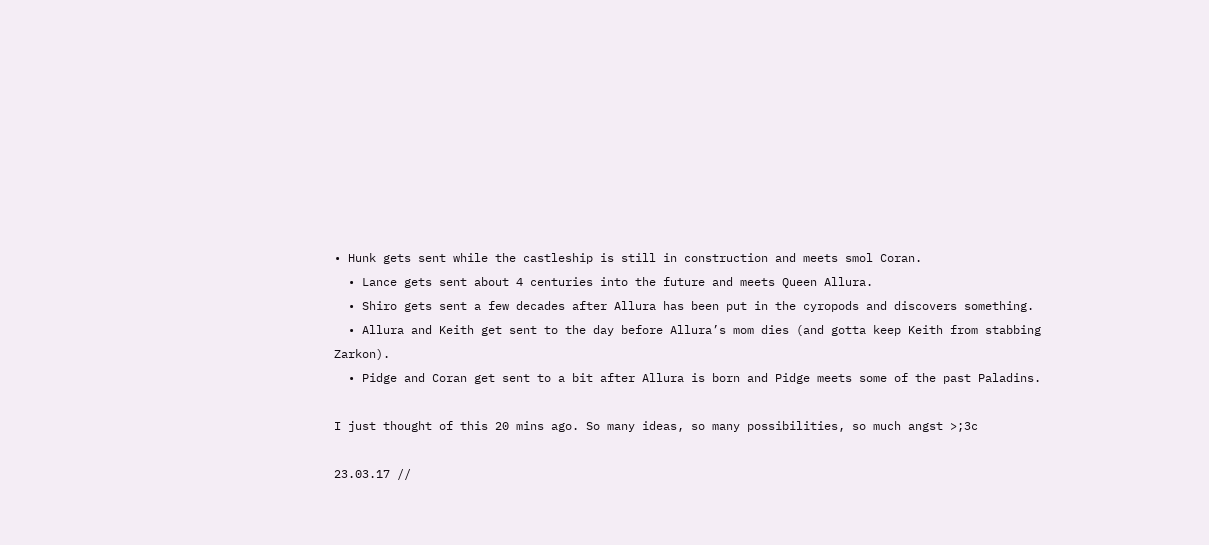• Hunk gets sent while the castleship is still in construction and meets smol Coran.
  • Lance gets sent about 4 centuries into the future and meets Queen Allura.
  • Shiro gets sent a few decades after Allura has been put in the cyropods and discovers something.
  • Allura and Keith get sent to the day before Allura’s mom dies (and gotta keep Keith from stabbing Zarkon).
  • Pidge and Coran get sent to a bit after Allura is born and Pidge meets some of the past Paladins.

I just thought of this 20 mins ago. So many ideas, so many possibilities, so much angst >;3c

23.03.17 //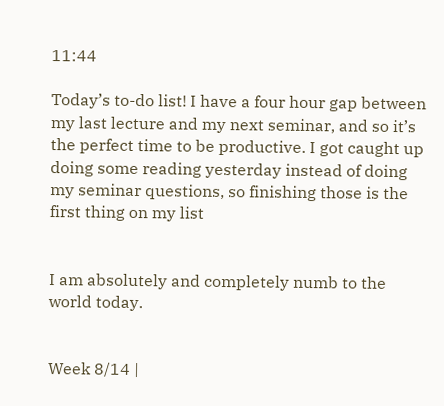11:44

Today’s to-do list! I have a four hour gap between my last lecture and my next seminar, and so it’s the perfect time to be productive. I got caught up doing some reading yesterday instead of doing my seminar questions, so finishing those is the first thing on my list


I am absolutely and completely numb to the world today.


Week 8/14 |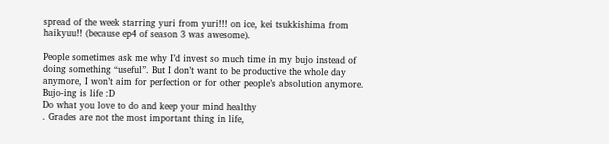spread of the week starring yuri from yuri!!! on ice, kei tsukkishima from haikyuu!! (because ep4 of season 3 was awesome).

People sometimes ask me why I’d invest so much time in my bujo instead of doing something “useful”. But I don’t want to be productive the whole day anymore, I won’t aim for perfection or for other people’s absolution anymore. Bujo-ing is life :D
Do what you love to do and keep your mind healthy
. Grades are not the most important thing in life,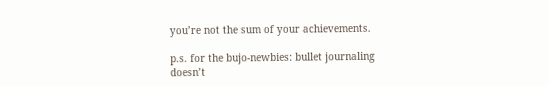you’re not the sum of your achievements.

p.s. for the bujo-newbies: bullet journaling doesn’t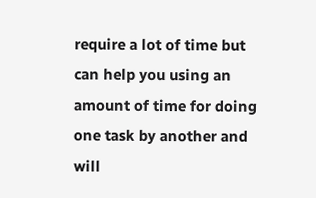require a lot of time but can help you using an amount of time for doing one task by another and will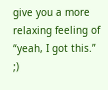give you a more relaxing feeling of “yeah, I got this.” ;)